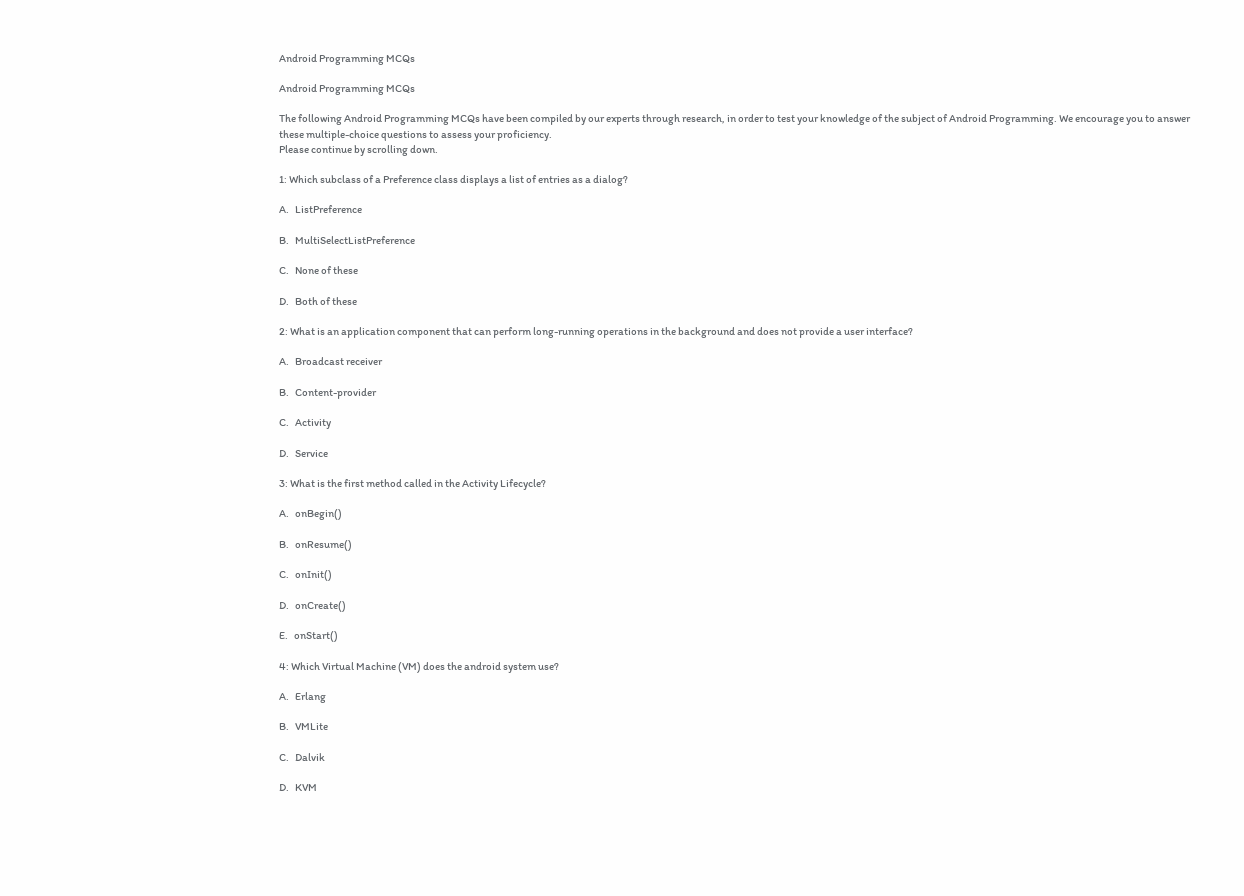Android Programming MCQs

Android Programming MCQs

The following Android Programming MCQs have been compiled by our experts through research, in order to test your knowledge of the subject of Android Programming. We encourage you to answer these multiple-choice questions to assess your proficiency.
Please continue by scrolling down.

1: Which subclass of a Preference class displays a list of entries as a dialog?

A.   ListPreference

B.   MultiSelectListPreference

C.   None of these

D.   Both of these

2: What is an application component that can perform long-running operations in the background and does not provide a user interface?

A.   Broadcast receiver

B.   Content-provider

C.   Activity

D.   Service

3: What is the first method called in the Activity Lifecycle?

A.   onBegin()

B.   onResume()

C.   onInit()

D.   onCreate()

E.   onStart()

4: Which Virtual Machine (VM) does the android system use?

A.   Erlang

B.   VMLite

C.   Dalvik

D.   KVM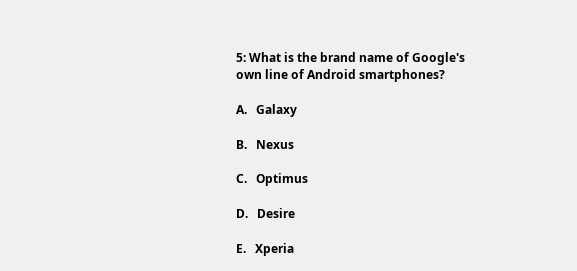5: What is the brand name of Google's own line of Android smartphones?

A.   Galaxy

B.   Nexus

C.   Optimus

D.   Desire

E.   Xperia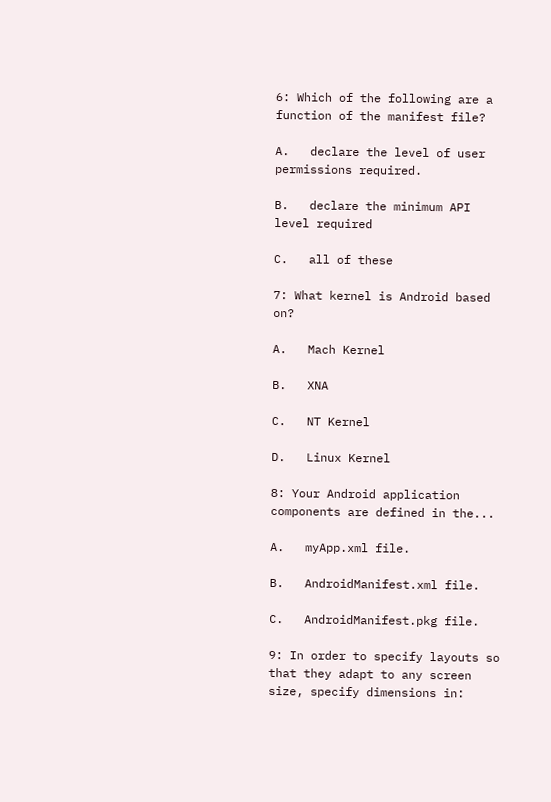6: Which of the following are a function of the manifest file?

A.   declare the level of user permissions required.

B.   declare the minimum API level required

C.   all of these

7: What kernel is Android based on?

A.   Mach Kernel

B.   XNA

C.   NT Kernel

D.   Linux Kernel

8: Your Android application components are defined in the...

A.   myApp.xml file.

B.   AndroidManifest.xml file.

C.   AndroidManifest.pkg file.

9: In order to specify layouts so that they adapt to any screen size, specify dimensions in: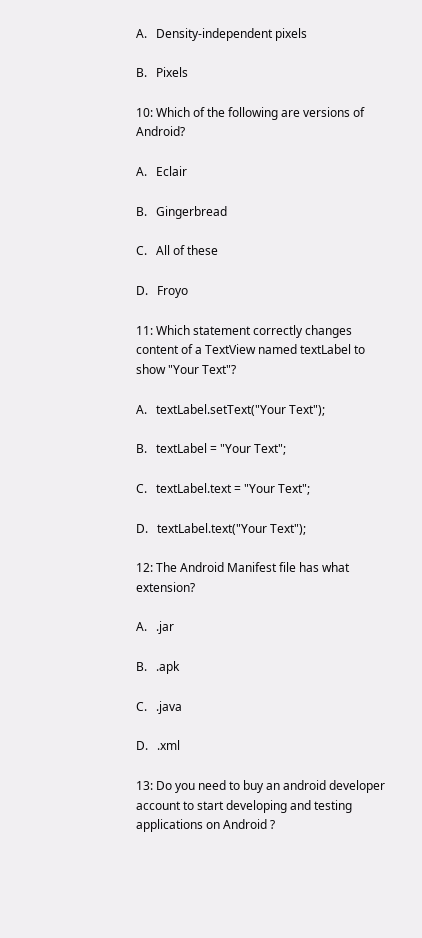A.   Density-independent pixels

B.   Pixels

10: Which of the following are versions of Android?

A.   Eclair

B.   Gingerbread

C.   All of these

D.   Froyo

11: Which statement correctly changes content of a TextView named textLabel to show "Your Text"?

A.   textLabel.setText("Your Text");

B.   textLabel = "Your Text";

C.   textLabel.text = "Your Text";

D.   textLabel.text("Your Text");

12: The Android Manifest file has what extension?

A.   .jar

B.   .apk

C.   .java

D.   .xml

13: Do you need to buy an android developer account to start developing and testing applications on Android ?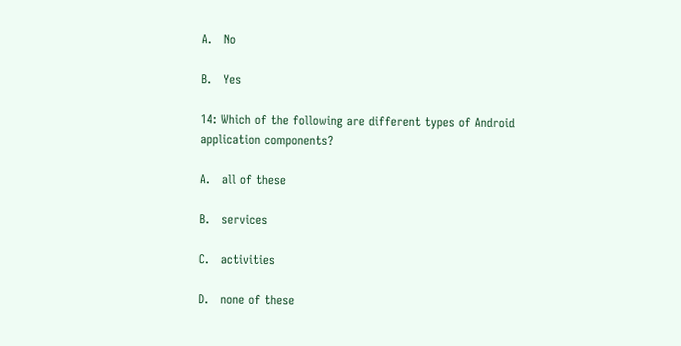A.   No

B.   Yes

14: Which of the following are different types of Android application components?

A.   all of these

B.   services

C.   activities

D.   none of these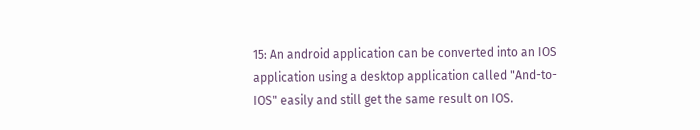15: An android application can be converted into an IOS application using a desktop application called "And-to-IOS" easily and still get the same result on IOS.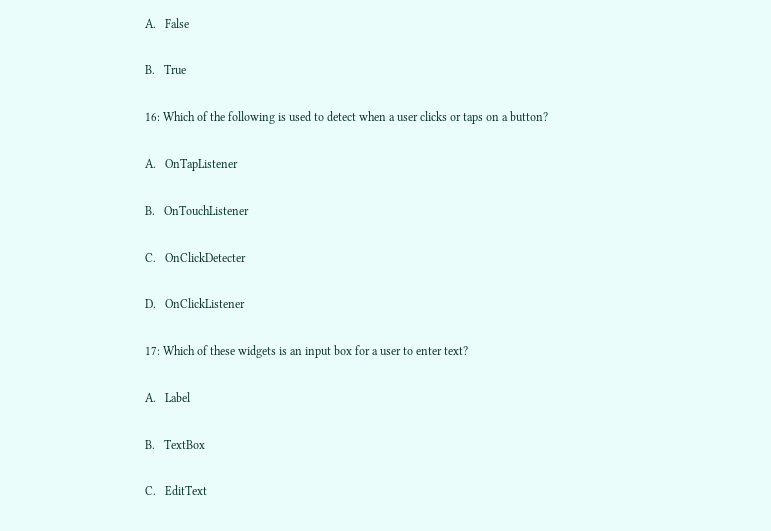A.   False

B.   True

16: Which of the following is used to detect when a user clicks or taps on a button?

A.   OnTapListener

B.   OnTouchListener

C.   OnClickDetecter

D.   OnClickListener

17: Which of these widgets is an input box for a user to enter text?

A.   Label

B.   TextBox

C.   EditText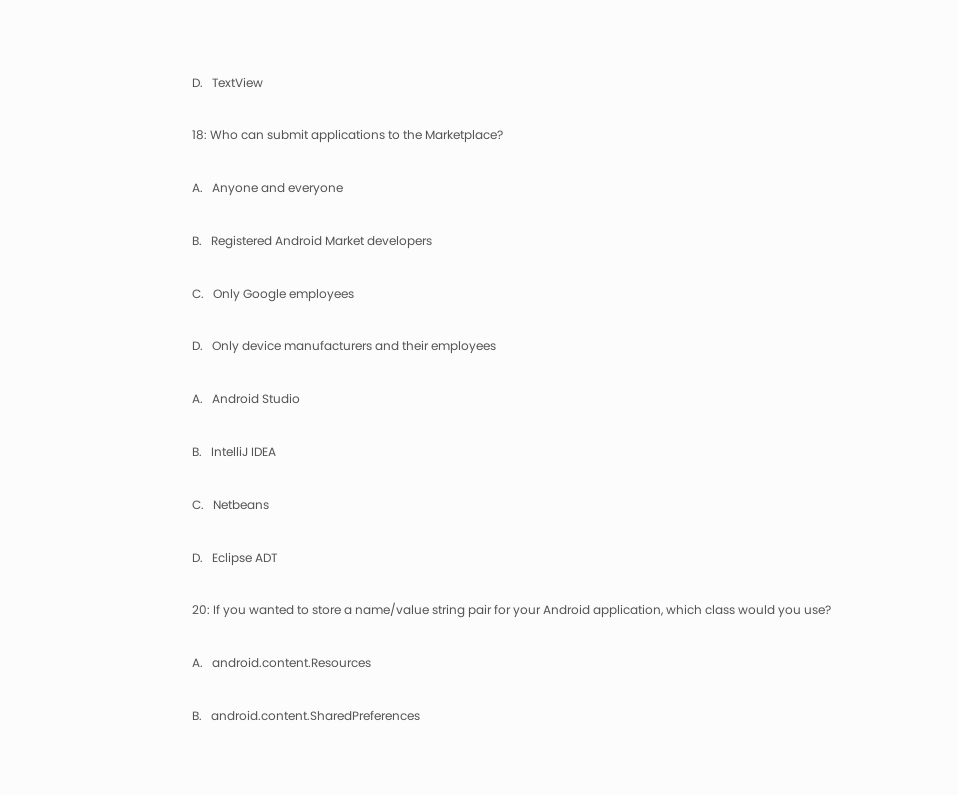D.   TextView

18: Who can submit applications to the Marketplace?

A.   Anyone and everyone

B.   Registered Android Market developers

C.   Only Google employees

D.   Only device manufacturers and their employees

A.   Android Studio

B.   IntelliJ IDEA

C.   Netbeans

D.   Eclipse ADT

20: If you wanted to store a name/value string pair for your Android application, which class would you use?

A.   android.content.Resources

B.   android.content.SharedPreferences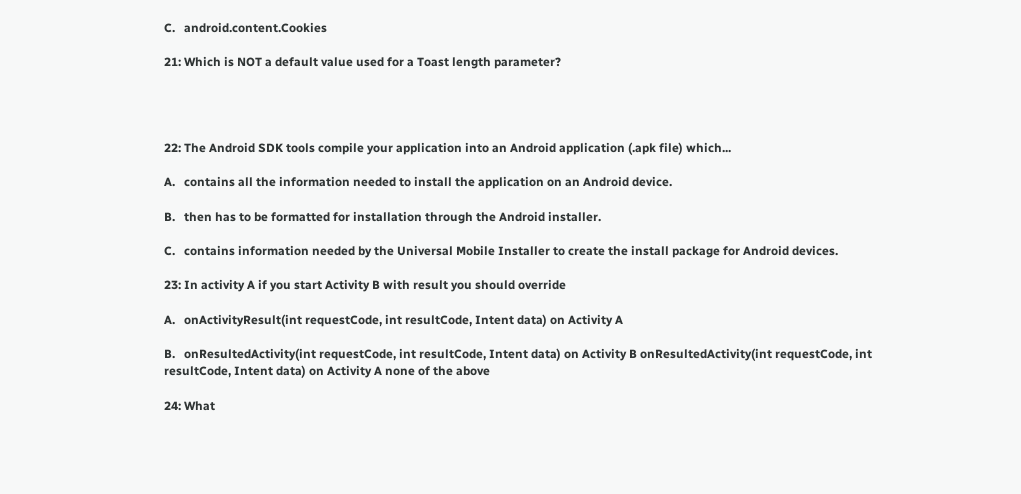C.   android.content.Cookies

21: Which is NOT a default value used for a Toast length parameter?




22: The Android SDK tools compile your application into an Android application (.apk file) which...

A.   contains all the information needed to install the application on an Android device.

B.   then has to be formatted for installation through the Android installer.

C.   contains information needed by the Universal Mobile Installer to create the install package for Android devices.

23: In activity A if you start Activity B with result you should override

A.   onActivityResult(int requestCode, int resultCode, Intent data) on Activity A

B.   onResultedActivity(int requestCode, int resultCode, Intent data) on Activity B onResultedActivity(int requestCode, int resultCode, Intent data) on Activity A none of the above

24: What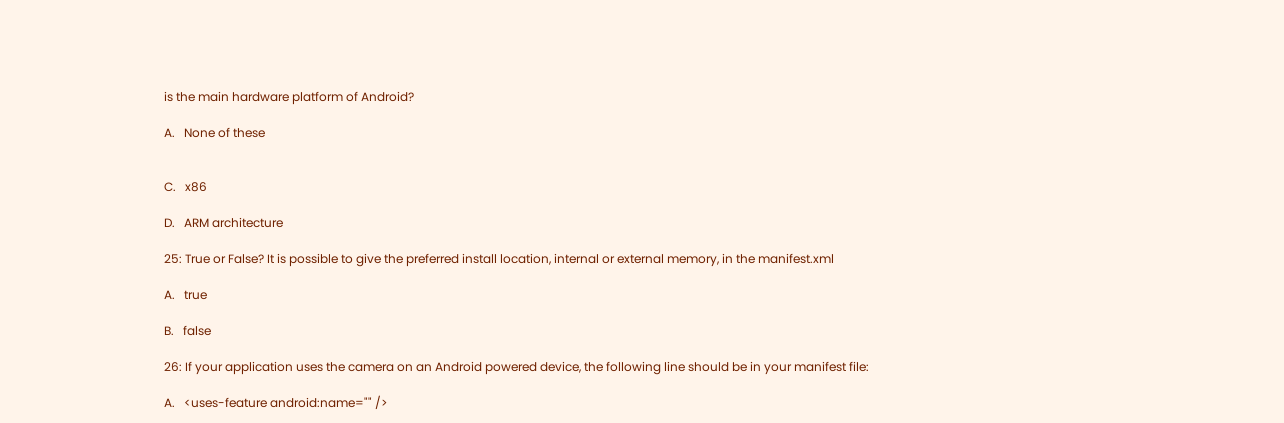is the main hardware platform of Android?

A.   None of these


C.   x86

D.   ARM architecture

25: True or False? It is possible to give the preferred install location, internal or external memory, in the manifest.xml

A.   true

B.   false

26: If your application uses the camera on an Android powered device, the following line should be in your manifest file:

A.   <uses-feature android:name="" />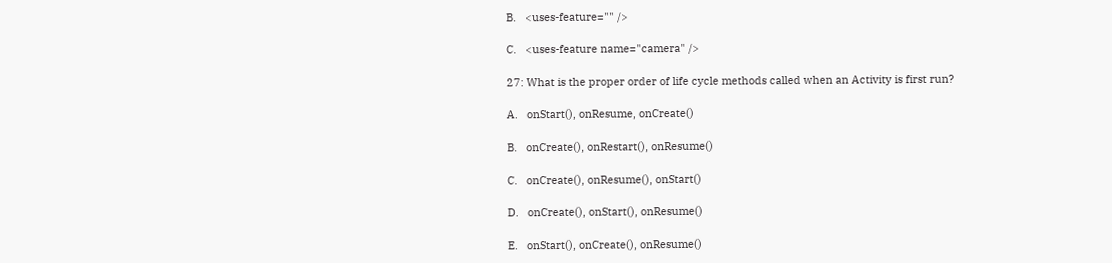B.   <uses-feature="" />

C.   <uses-feature name="camera" />

27: What is the proper order of life cycle methods called when an Activity is first run?

A.   onStart(), onResume, onCreate()

B.   onCreate(), onRestart(), onResume()

C.   onCreate(), onResume(), onStart()

D.   onCreate(), onStart(), onResume()

E.   onStart(), onCreate(), onResume()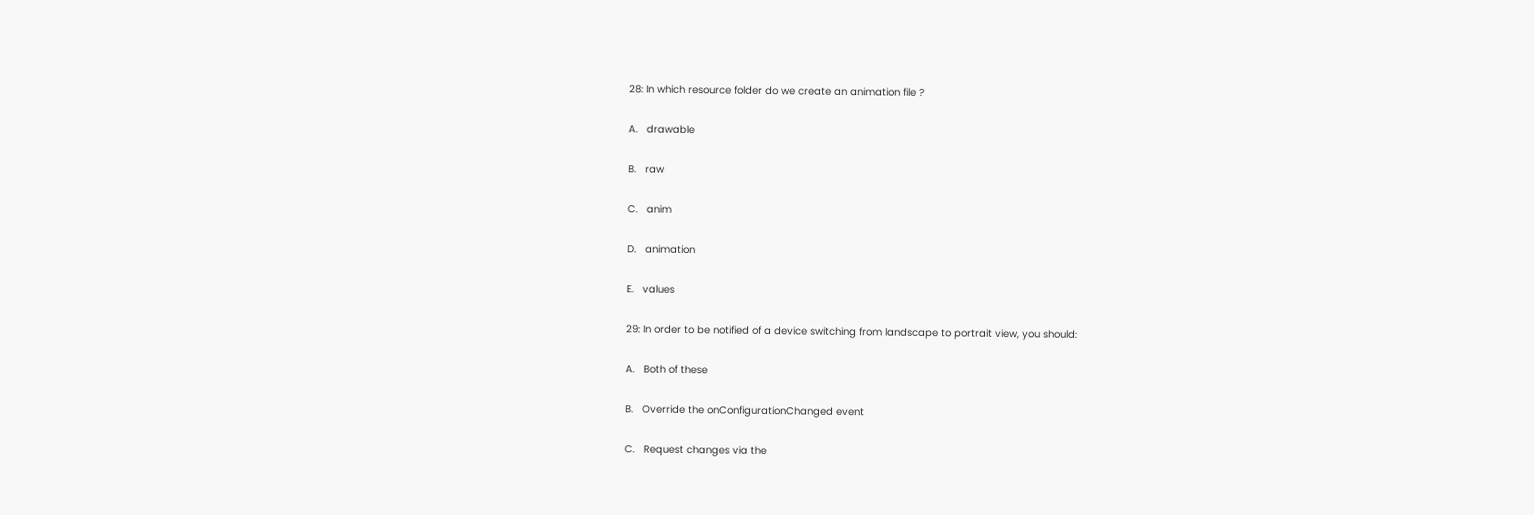28: In which resource folder do we create an animation file ?

A.   drawable

B.   raw

C.   anim

D.   animation

E.   values

29: In order to be notified of a device switching from landscape to portrait view, you should:

A.   Both of these

B.   Override the onConfigurationChanged event

C.   Request changes via the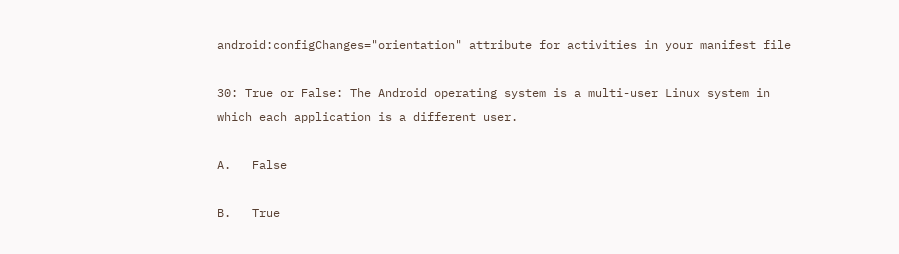android:configChanges="orientation" attribute for activities in your manifest file

30: True or False: The Android operating system is a multi-user Linux system in which each application is a different user.

A.   False

B.   True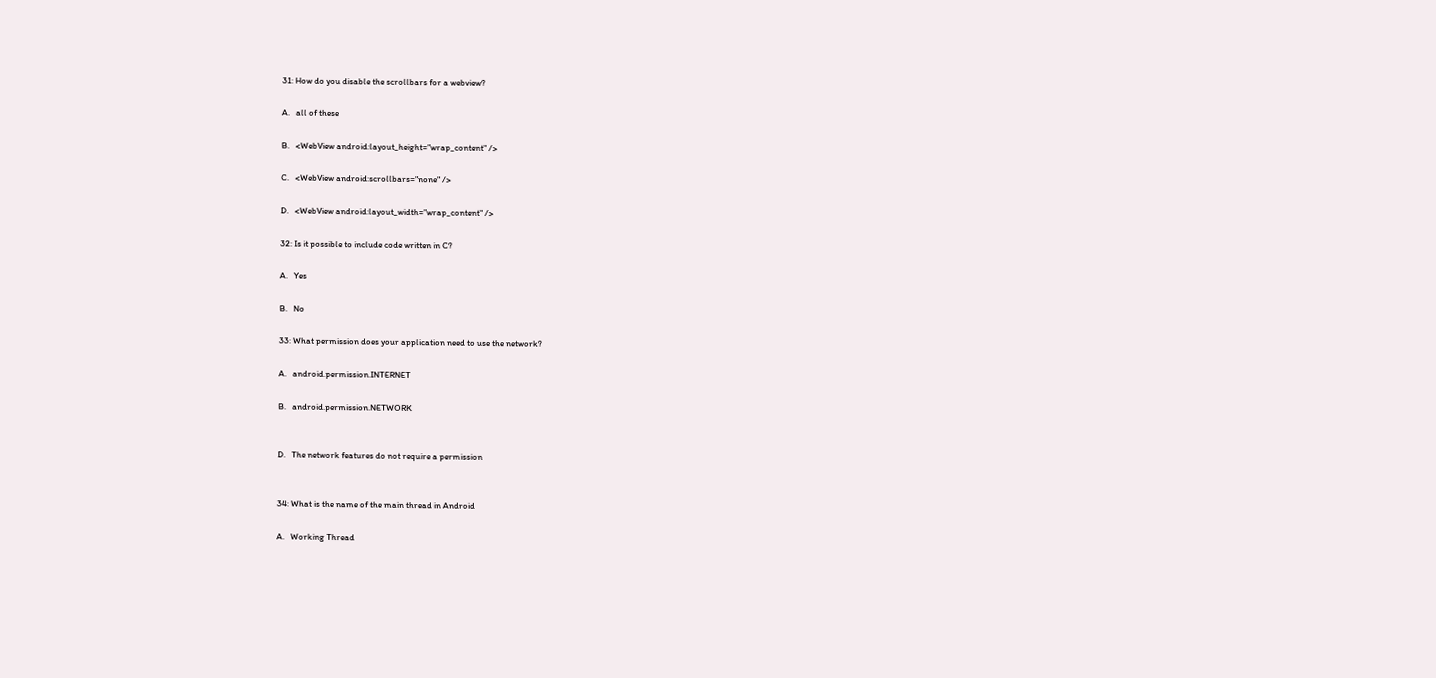31: How do you disable the scrollbars for a webview?

A.   all of these

B.   <WebView android:layout_height="wrap_content" />

C.   <WebView android:scrollbars="none" />

D.   <WebView android:layout_width="wrap_content" />

32: Is it possible to include code written in C?

A.   Yes

B.   No

33: What permission does your application need to use the network?

A.   android.permission.INTERNET

B.   android.permission.NETWORK


D.   The network features do not require a permission


34: What is the name of the main thread in Android

A.   Working Thread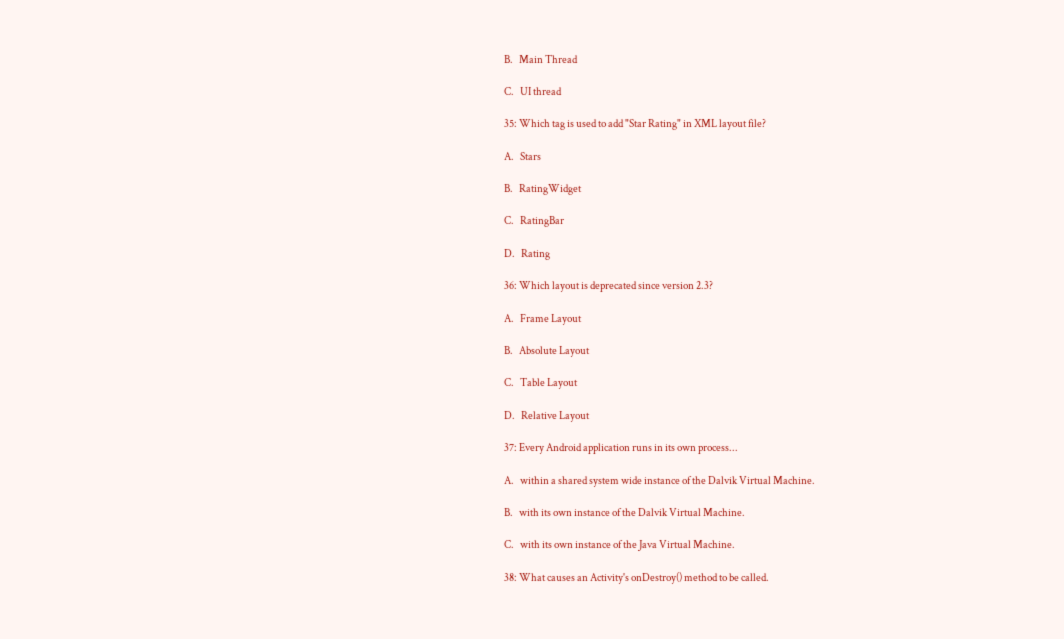B.   Main Thread

C.   UI thread

35: Which tag is used to add "Star Rating" in XML layout file?

A.   Stars

B.   RatingWidget

C.   RatingBar

D.   Rating

36: Which layout is deprecated since version 2.3?

A.   Frame Layout

B.   Absolute Layout

C.   Table Layout

D.   Relative Layout

37: Every Android application runs in its own process...

A.   within a shared system wide instance of the Dalvik Virtual Machine.

B.   with its own instance of the Dalvik Virtual Machine.

C.   with its own instance of the Java Virtual Machine.

38: What causes an Activity's onDestroy() method to be called.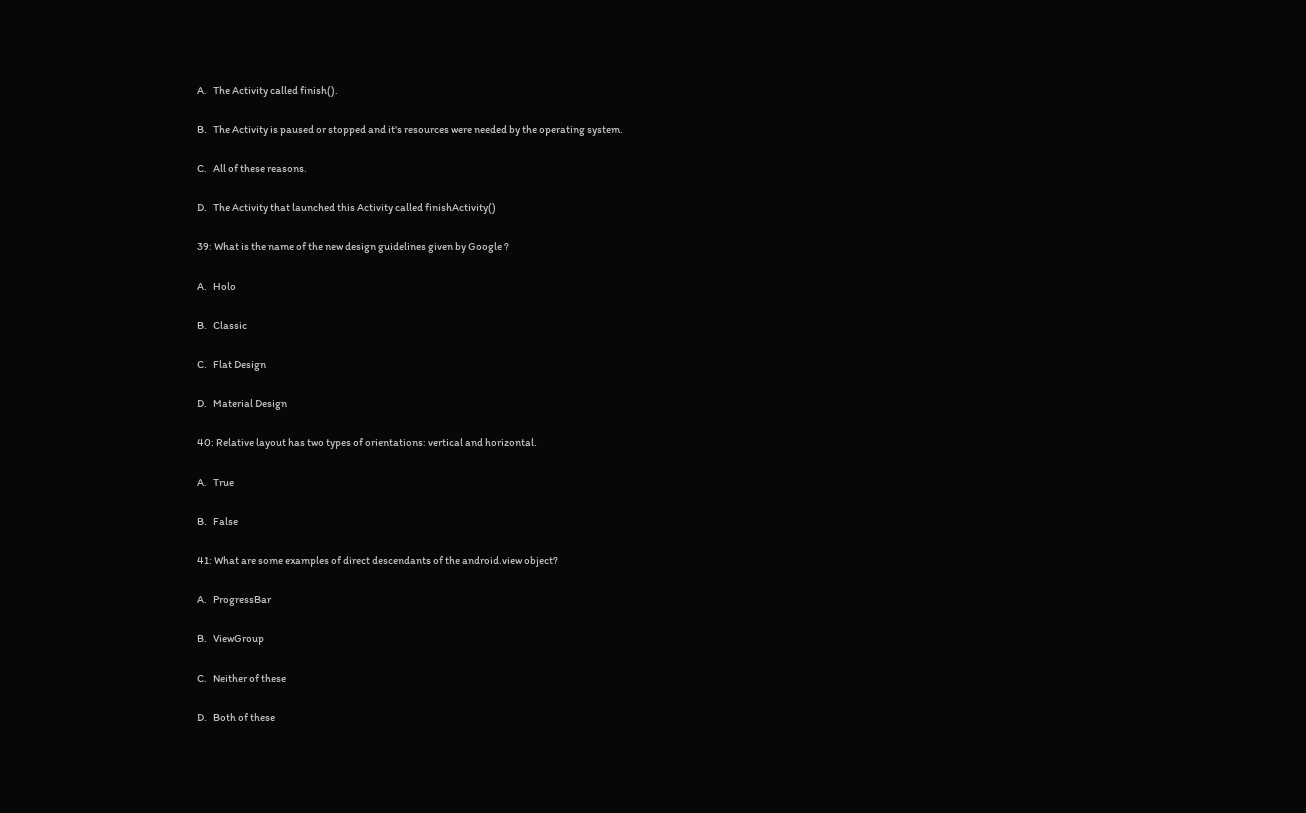A.   The Activity called finish().

B.   The Activity is paused or stopped and it's resources were needed by the operating system.

C.   All of these reasons.

D.   The Activity that launched this Activity called finishActivity()

39: What is the name of the new design guidelines given by Google ?

A.   Holo

B.   Classic

C.   Flat Design

D.   Material Design

40: Relative layout has two types of orientations: vertical and horizontal.

A.   True

B.   False

41: What are some examples of direct descendants of the android.view object?

A.   ProgressBar

B.   ViewGroup

C.   Neither of these

D.   Both of these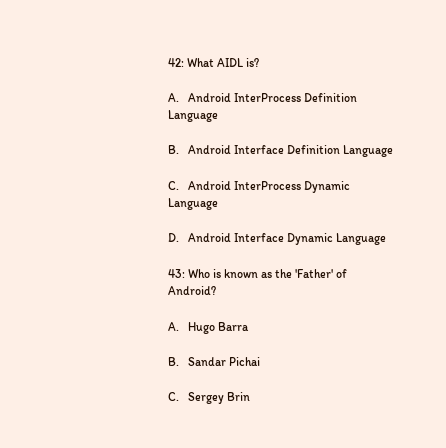42: What AIDL is?

A.   Android InterProcess Definition Language

B.   Android Interface Definition Language

C.   Android InterProcess Dynamic Language

D.   Android Interface Dynamic Language

43: Who is known as the 'Father' of Android?

A.   Hugo Barra

B.   Sandar Pichai

C.   Sergey Brin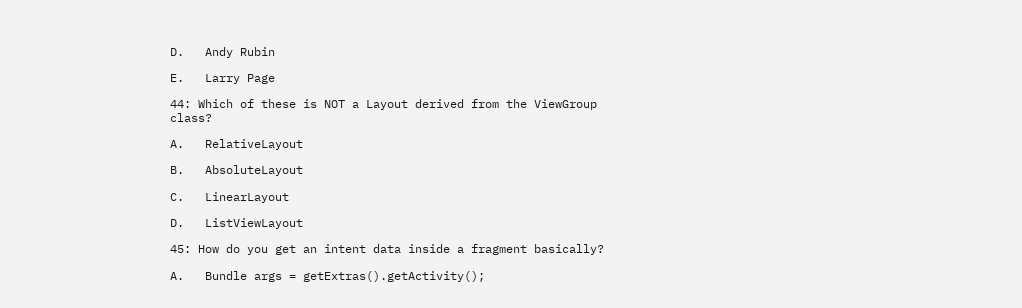D.   Andy Rubin

E.   Larry Page

44: Which of these is NOT a Layout derived from the ViewGroup class?

A.   RelativeLayout

B.   AbsoluteLayout

C.   LinearLayout

D.   ListViewLayout

45: How do you get an intent data inside a fragment basically?

A.   Bundle args = getExtras().getActivity();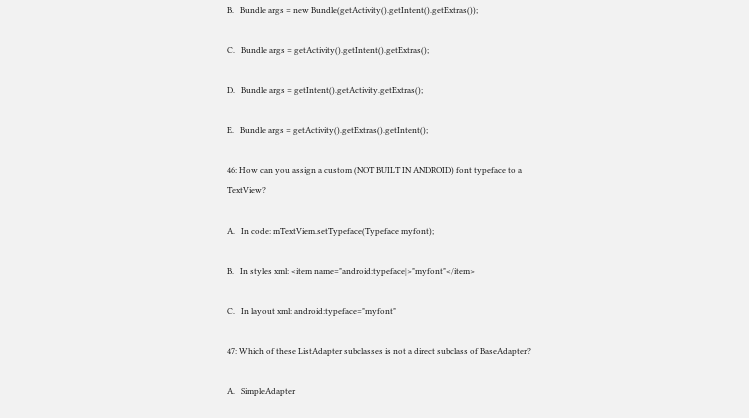B.   Bundle args = new Bundle(getActivity().getIntent().getExtras());

C.   Bundle args = getActivity().getIntent().getExtras();

D.   Bundle args = getIntent().getActivity.getExtras();

E.   Bundle args = getActivity().getExtras().getIntent();

46: How can you assign a custom (NOT BUILT IN ANDROID) font typeface to a TextView?

A.   In code: mTextViem.setTypeface(Typeface myfont);

B.   In styles xml: <item name="android:typeface|>"myfont"</item>

C.   In layout xml: android:typeface="myfont"

47: Which of these ListAdapter subclasses is not a direct subclass of BaseAdapter?

A.   SimpleAdapter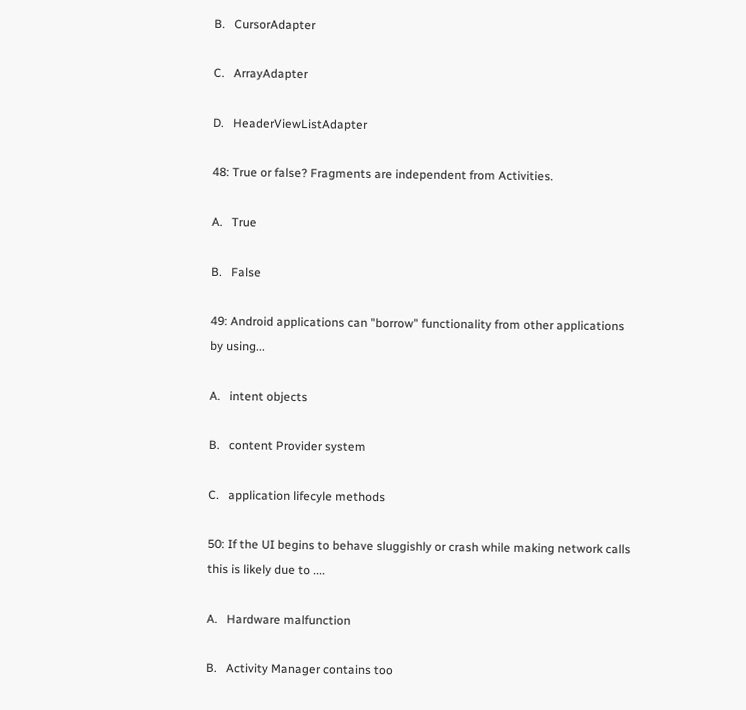B.   CursorAdapter

C.   ArrayAdapter

D.   HeaderViewListAdapter

48: True or false? Fragments are independent from Activities.

A.   True

B.   False

49: Android applications can "borrow" functionality from other applications by using...

A.   intent objects

B.   content Provider system

C.   application lifecyle methods

50: If the UI begins to behave sluggishly or crash while making network calls this is likely due to ....

A.   Hardware malfunction

B.   Activity Manager contains too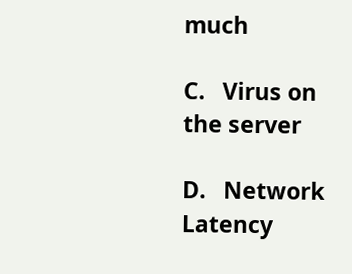much

C.   Virus on the server

D.   Network Latency